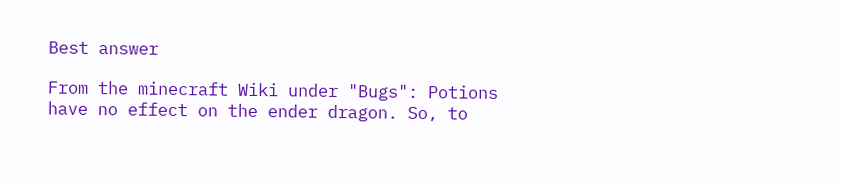Best answer

From the minecraft Wiki under "Bugs": Potions have no effect on the ender dragon. So, to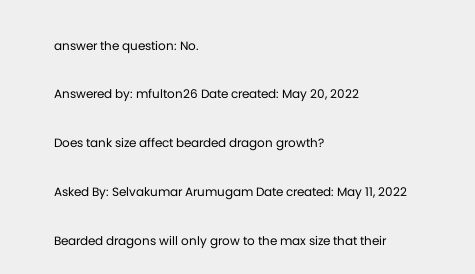answer the question: No.

Answered by: mfulton26 Date created: May 20, 2022

Does tank size affect bearded dragon growth?

Asked By: Selvakumar Arumugam Date created: May 11, 2022

Bearded dragons will only grow to the max size that their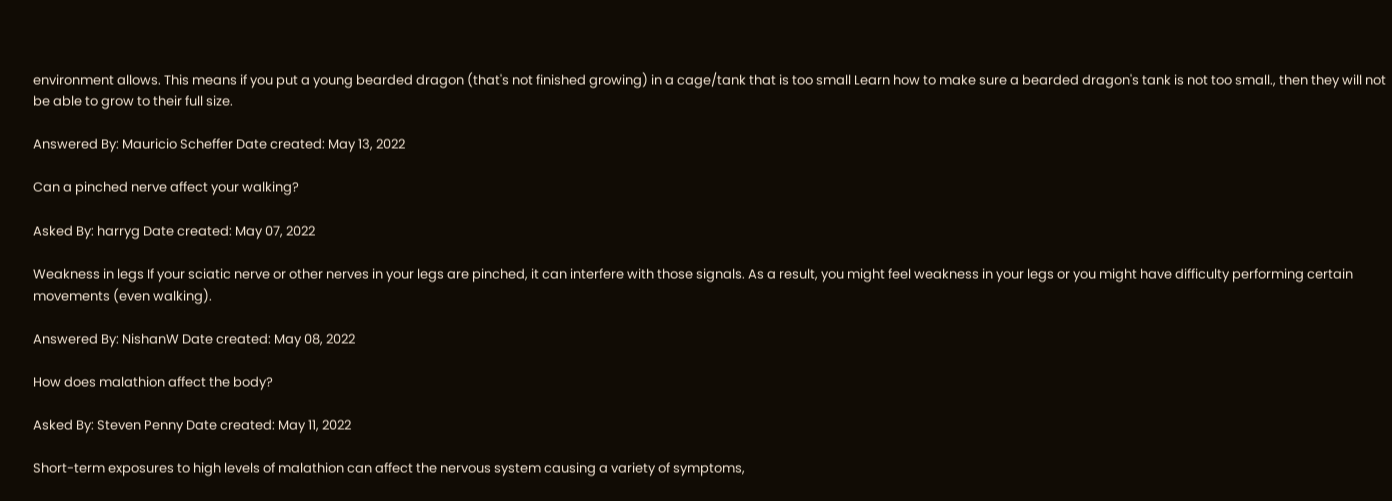environment allows. This means if you put a young bearded dragon (that's not finished growing) in a cage/tank that is too small Learn how to make sure a bearded dragon's tank is not too small., then they will not be able to grow to their full size.

Answered By: Mauricio Scheffer Date created: May 13, 2022

Can a pinched nerve affect your walking?

Asked By: harryg Date created: May 07, 2022

Weakness in legs If your sciatic nerve or other nerves in your legs are pinched, it can interfere with those signals. As a result, you might feel weakness in your legs or you might have difficulty performing certain movements (even walking).

Answered By: NishanW Date created: May 08, 2022

How does malathion affect the body?

Asked By: Steven Penny Date created: May 11, 2022

Short-term exposures to high levels of malathion can affect the nervous system causing a variety of symptoms,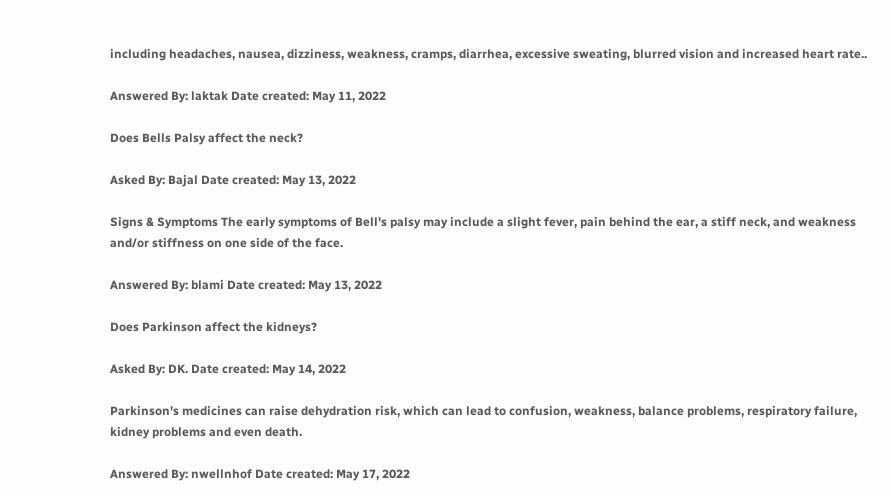including headaches, nausea, dizziness, weakness, cramps, diarrhea, excessive sweating, blurred vision and increased heart rate..

Answered By: laktak Date created: May 11, 2022

Does Bells Palsy affect the neck?

Asked By: Bajal Date created: May 13, 2022

Signs & Symptoms The early symptoms of Bell's palsy may include a slight fever, pain behind the ear, a stiff neck, and weakness and/or stiffness on one side of the face.

Answered By: blami Date created: May 13, 2022

Does Parkinson affect the kidneys?

Asked By: DK. Date created: May 14, 2022

Parkinson's medicines can raise dehydration risk, which can lead to confusion, weakness, balance problems, respiratory failure, kidney problems and even death.

Answered By: nwellnhof Date created: May 17, 2022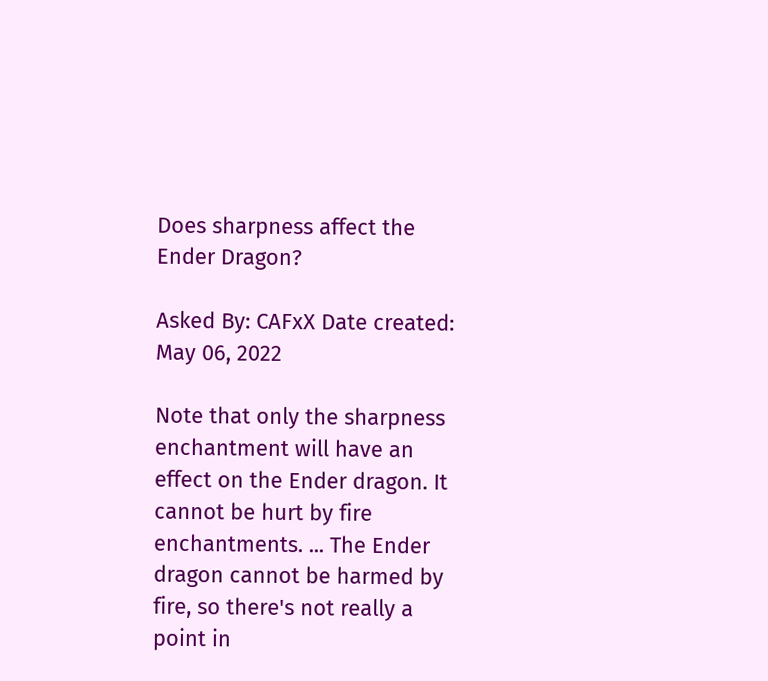Does sharpness affect the Ender Dragon?

Asked By: CAFxX Date created: May 06, 2022

Note that only the sharpness enchantment will have an effect on the Ender dragon. It cannot be hurt by fire enchantments. ... The Ender dragon cannot be harmed by fire, so there's not really a point in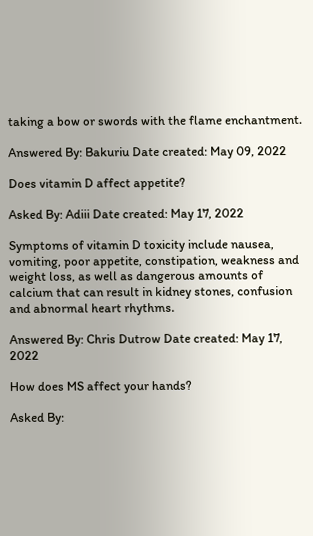taking a bow or swords with the flame enchantment.

Answered By: Bakuriu Date created: May 09, 2022

Does vitamin D affect appetite?

Asked By: Adiii Date created: May 17, 2022

Symptoms of vitamin D toxicity include nausea, vomiting, poor appetite, constipation, weakness and weight loss, as well as dangerous amounts of calcium that can result in kidney stones, confusion and abnormal heart rhythms.

Answered By: Chris Dutrow Date created: May 17, 2022

How does MS affect your hands?

Asked By: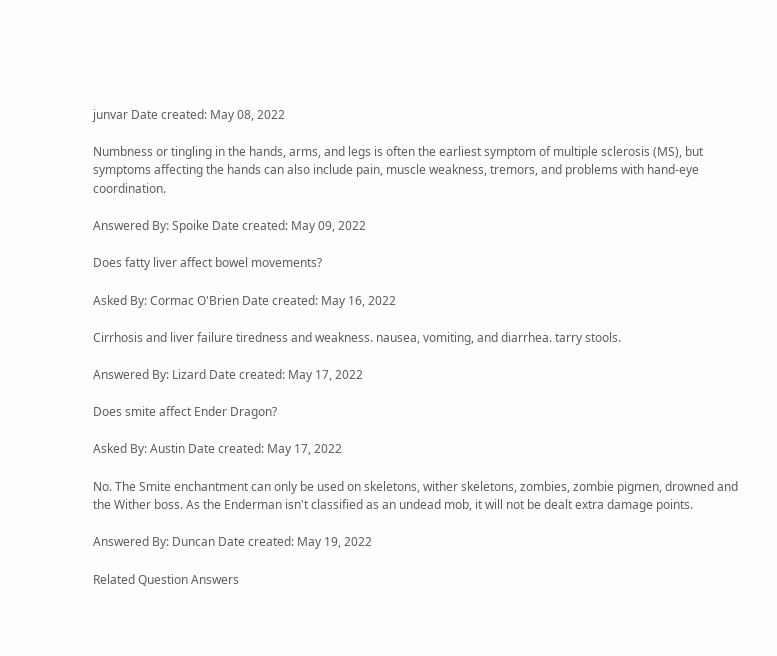junvar Date created: May 08, 2022

Numbness or tingling in the hands, arms, and legs is often the earliest symptom of multiple sclerosis (MS), but symptoms affecting the hands can also include pain, muscle weakness, tremors, and problems with hand-eye coordination.

Answered By: Spoike Date created: May 09, 2022

Does fatty liver affect bowel movements?

Asked By: Cormac O'Brien Date created: May 16, 2022

Cirrhosis and liver failure tiredness and weakness. nausea, vomiting, and diarrhea. tarry stools.

Answered By: Lizard Date created: May 17, 2022

Does smite affect Ender Dragon?

Asked By: Austin Date created: May 17, 2022

No. The Smite enchantment can only be used on skeletons, wither skeletons, zombies, zombie pigmen, drowned and the Wither boss. As the Enderman isn't classified as an undead mob, it will not be dealt extra damage points.

Answered By: Duncan Date created: May 19, 2022

Related Question Answers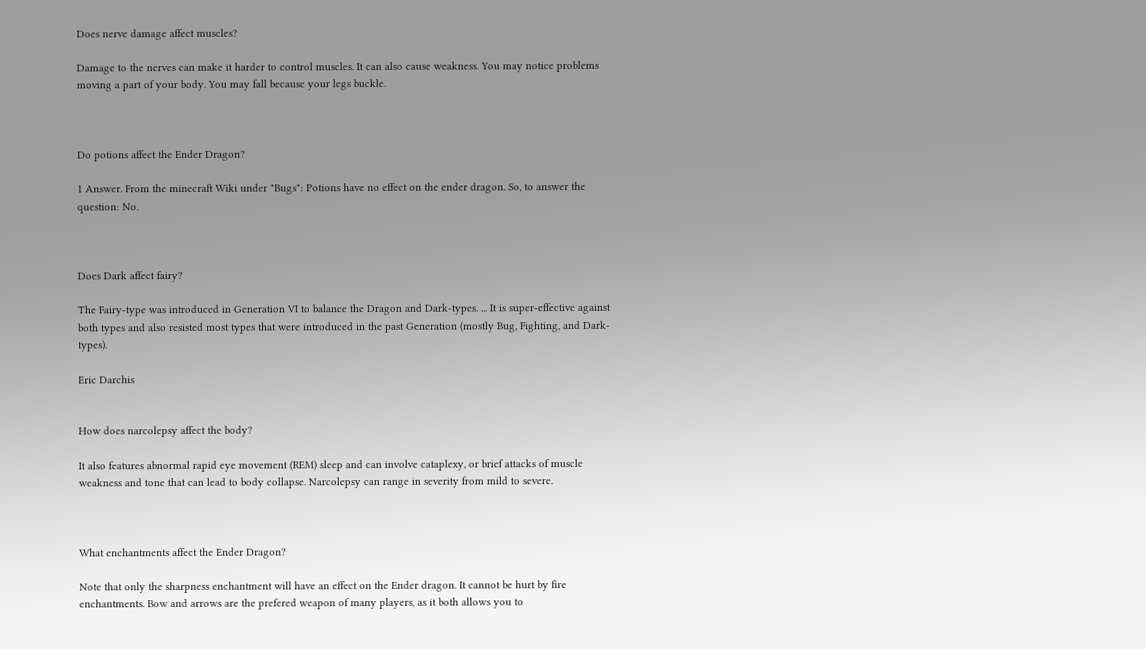Does nerve damage affect muscles?

Damage to the nerves can make it harder to control muscles. It can also cause weakness. You may notice problems moving a part of your body. You may fall because your legs buckle.



Do potions affect the Ender Dragon?

1 Answer. From the minecraft Wiki under "Bugs": Potions have no effect on the ender dragon. So, to answer the question: No.



Does Dark affect fairy?

The Fairy-type was introduced in Generation VI to balance the Dragon and Dark-types. ... It is super-effective against both types and also resisted most types that were introduced in the past Generation (mostly Bug, Fighting, and Dark-types).

Eric Darchis


How does narcolepsy affect the body?

It also features abnormal rapid eye movement (REM) sleep and can involve cataplexy, or brief attacks of muscle weakness and tone that can lead to body collapse. Narcolepsy can range in severity from mild to severe.



What enchantments affect the Ender Dragon?

Note that only the sharpness enchantment will have an effect on the Ender dragon. It cannot be hurt by fire enchantments. Bow and arrows are the prefered weapon of many players, as it both allows you to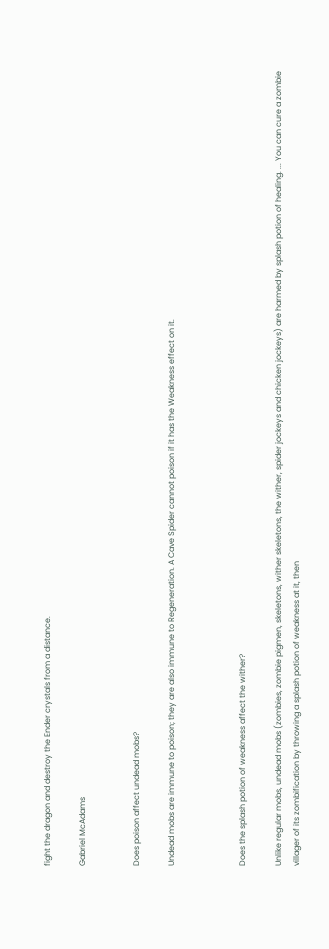fight the dragon and destroy the Ender crystals from a distance.

Gabriel McAdams


Does poison affect undead mobs?

Undead mobs are immune to poison; they are also immune to Regeneration. A Cave Spider cannot poison if it has the Weakness effect on it.



Does the splash potion of weakness affect the wither?

Unlike regular mobs, undead mobs (zombies, zombie pigmen, skeletons, wither skeletons, the wither, spider jockeys and chicken jockeys) are harmed by splash potion of healing. ... You can cure a zombie villager of its zombification by throwing a splash potion of weakness at it, then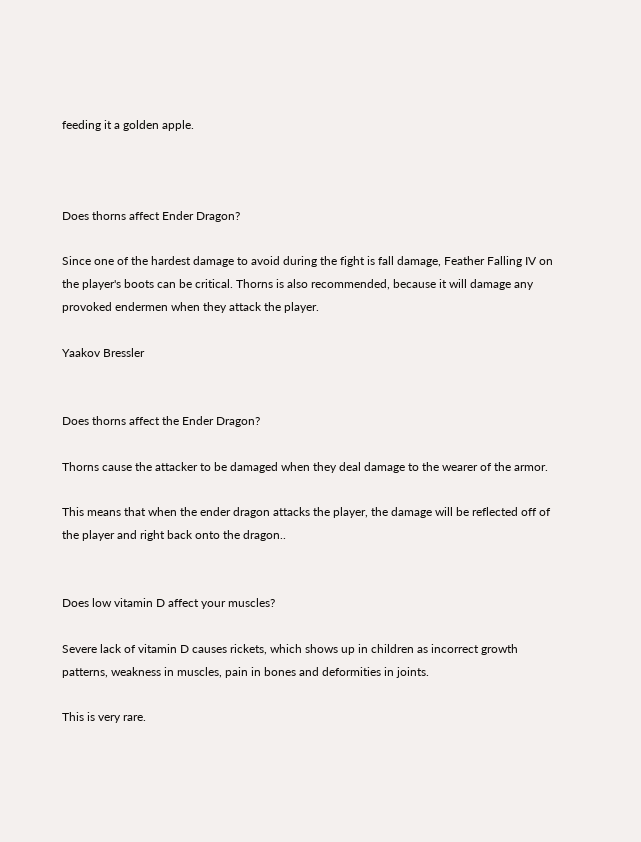feeding it a golden apple.



Does thorns affect Ender Dragon?

Since one of the hardest damage to avoid during the fight is fall damage, Feather Falling IV on the player's boots can be critical. Thorns is also recommended, because it will damage any provoked endermen when they attack the player.

Yaakov Bressler


Does thorns affect the Ender Dragon?

Thorns cause the attacker to be damaged when they deal damage to the wearer of the armor.

This means that when the ender dragon attacks the player, the damage will be reflected off of the player and right back onto the dragon..


Does low vitamin D affect your muscles?

Severe lack of vitamin D causes rickets, which shows up in children as incorrect growth patterns, weakness in muscles, pain in bones and deformities in joints.

This is very rare.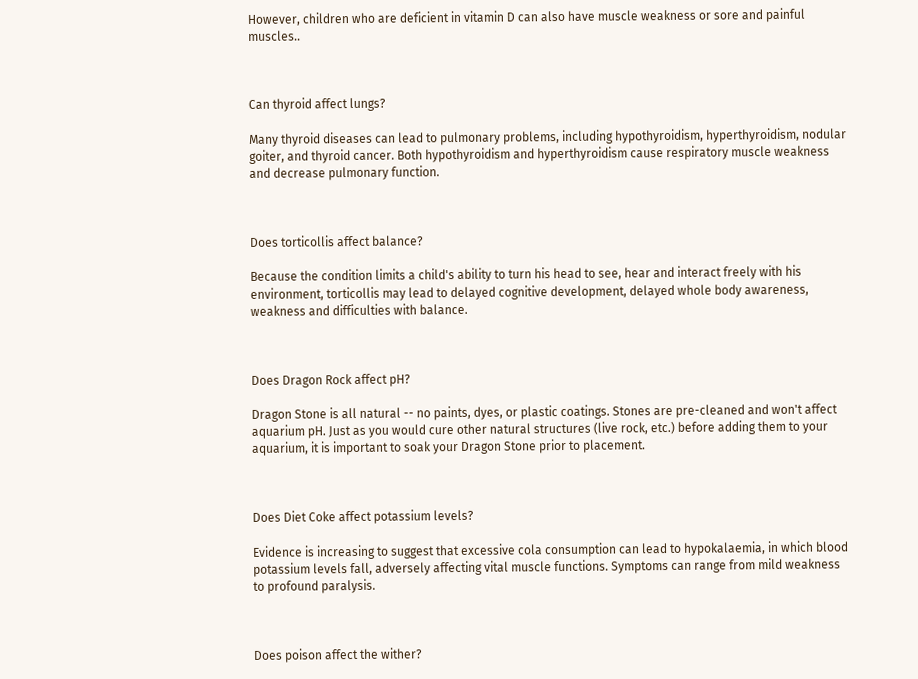However, children who are deficient in vitamin D can also have muscle weakness or sore and painful muscles..



Can thyroid affect lungs?

Many thyroid diseases can lead to pulmonary problems, including hypothyroidism, hyperthyroidism, nodular goiter, and thyroid cancer. Both hypothyroidism and hyperthyroidism cause respiratory muscle weakness and decrease pulmonary function.



Does torticollis affect balance?

Because the condition limits a child's ability to turn his head to see, hear and interact freely with his environment, torticollis may lead to delayed cognitive development, delayed whole body awareness, weakness and difficulties with balance.



Does Dragon Rock affect pH?

Dragon Stone is all natural -- no paints, dyes, or plastic coatings. Stones are pre-cleaned and won't affect aquarium pH. Just as you would cure other natural structures (live rock, etc.) before adding them to your aquarium, it is important to soak your Dragon Stone prior to placement.



Does Diet Coke affect potassium levels?

Evidence is increasing to suggest that excessive cola consumption can lead to hypokalaemia, in which blood potassium levels fall, adversely affecting vital muscle functions. Symptoms can range from mild weakness to profound paralysis.



Does poison affect the wither?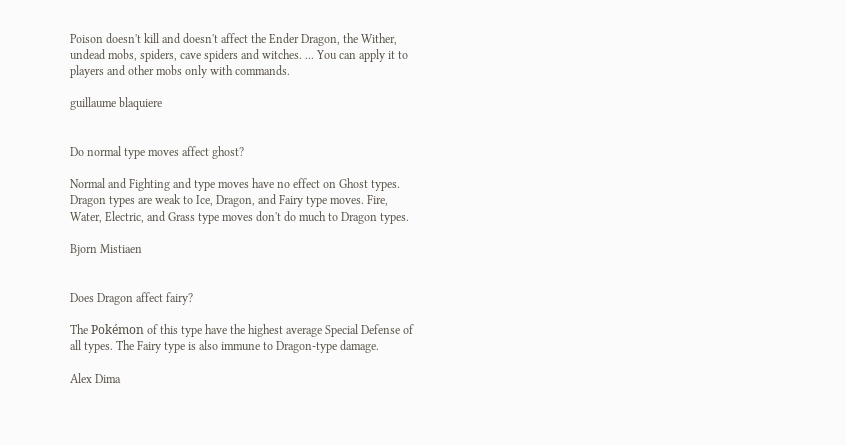Poison doesn't kill and doesn't affect the Ender Dragon, the Wither, undead mobs, spiders, cave spiders and witches. ... You can apply it to players and other mobs only with commands.

guillaume blaquiere


Do normal type moves affect ghost?

Normal and Fighting and type moves have no effect on Ghost types. Dragon types are weak to Ice, Dragon, and Fairy type moves. Fire, Water, Electric, and Grass type moves don't do much to Dragon types.

Bjorn Mistiaen


Does Dragon affect fairy?

The Pokémon of this type have the highest average Special Defense of all types. The Fairy type is also immune to Dragon-type damage.

Alex Dima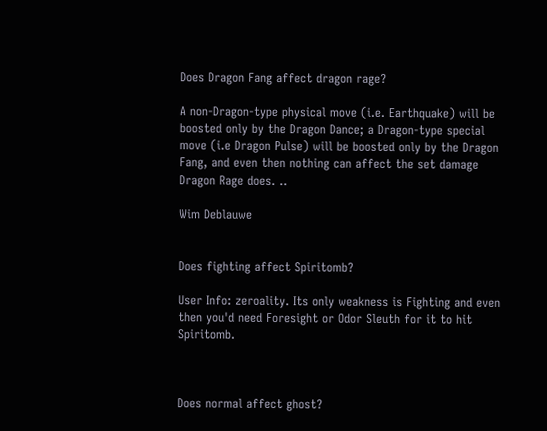Does Dragon Fang affect dragon rage?

A non-Dragon-type physical move (i.e. Earthquake) will be boosted only by the Dragon Dance; a Dragon-type special move (i.e Dragon Pulse) will be boosted only by the Dragon Fang, and even then nothing can affect the set damage Dragon Rage does. ..

Wim Deblauwe


Does fighting affect Spiritomb?

User Info: zeroality. Its only weakness is Fighting and even then you'd need Foresight or Odor Sleuth for it to hit Spiritomb.



Does normal affect ghost?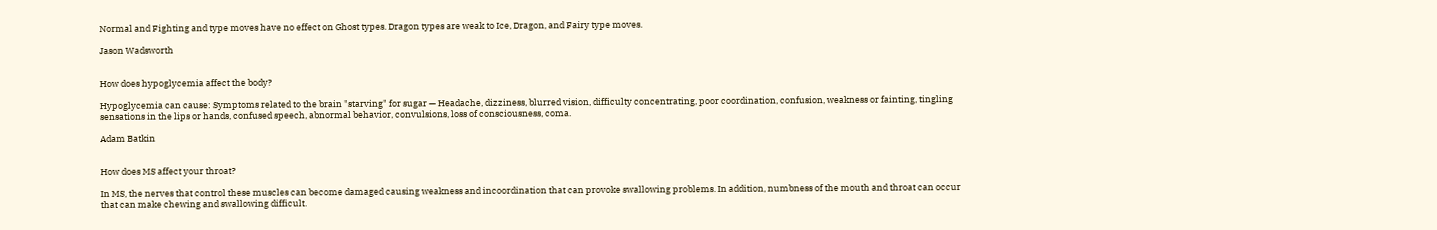Normal and Fighting and type moves have no effect on Ghost types. Dragon types are weak to Ice, Dragon, and Fairy type moves.

Jason Wadsworth


How does hypoglycemia affect the body?

Hypoglycemia can cause: Symptoms related to the brain "starving" for sugar — Headache, dizziness, blurred vision, difficulty concentrating, poor coordination, confusion, weakness or fainting, tingling sensations in the lips or hands, confused speech, abnormal behavior, convulsions, loss of consciousness, coma.

Adam Batkin


How does MS affect your throat?

In MS, the nerves that control these muscles can become damaged causing weakness and incoordination that can provoke swallowing problems. In addition, numbness of the mouth and throat can occur that can make chewing and swallowing difficult.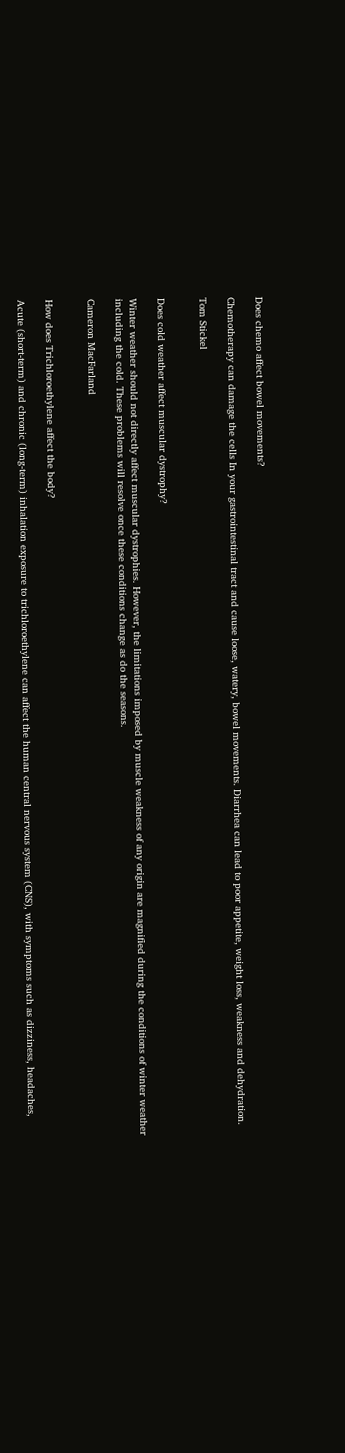Does chemo affect bowel movements?

Chemotherapy can damage the cells In your gastrointestinal tract and cause loose, watery, bowel movements. Diarrhea can lead to poor appetite, weight loss, weakness and dehydration.

Tom Stickel


Does cold weather affect muscular dystrophy?

Winter weather should not directly affect muscular dystrophies. However, the limitations imposed by muscle weakness of any origin are magnified during the conditions of winter weather including the cold. These problems will resolve once these conditions change as do the seasons.

Cameron MacFarland


How does Trichloroethylene affect the body?

Acute (short-term) and chronic (long-term) inhalation exposure to trichloroethylene can affect the human central nervous system (CNS), with symptoms such as dizziness, headaches,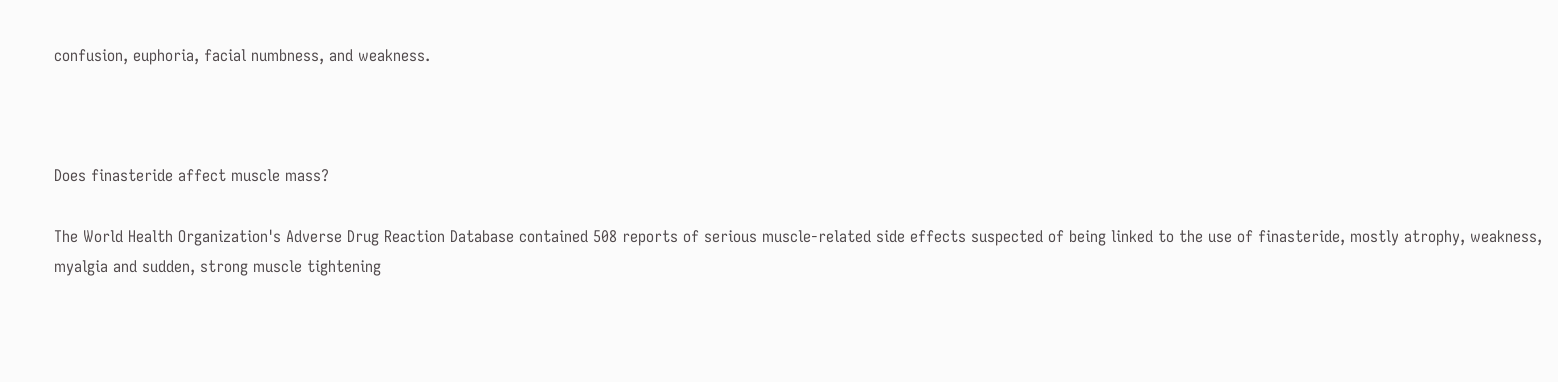confusion, euphoria, facial numbness, and weakness.



Does finasteride affect muscle mass?

The World Health Organization's Adverse Drug Reaction Database contained 508 reports of serious muscle-related side effects suspected of being linked to the use of finasteride, mostly atrophy, weakness, myalgia and sudden, strong muscle tightening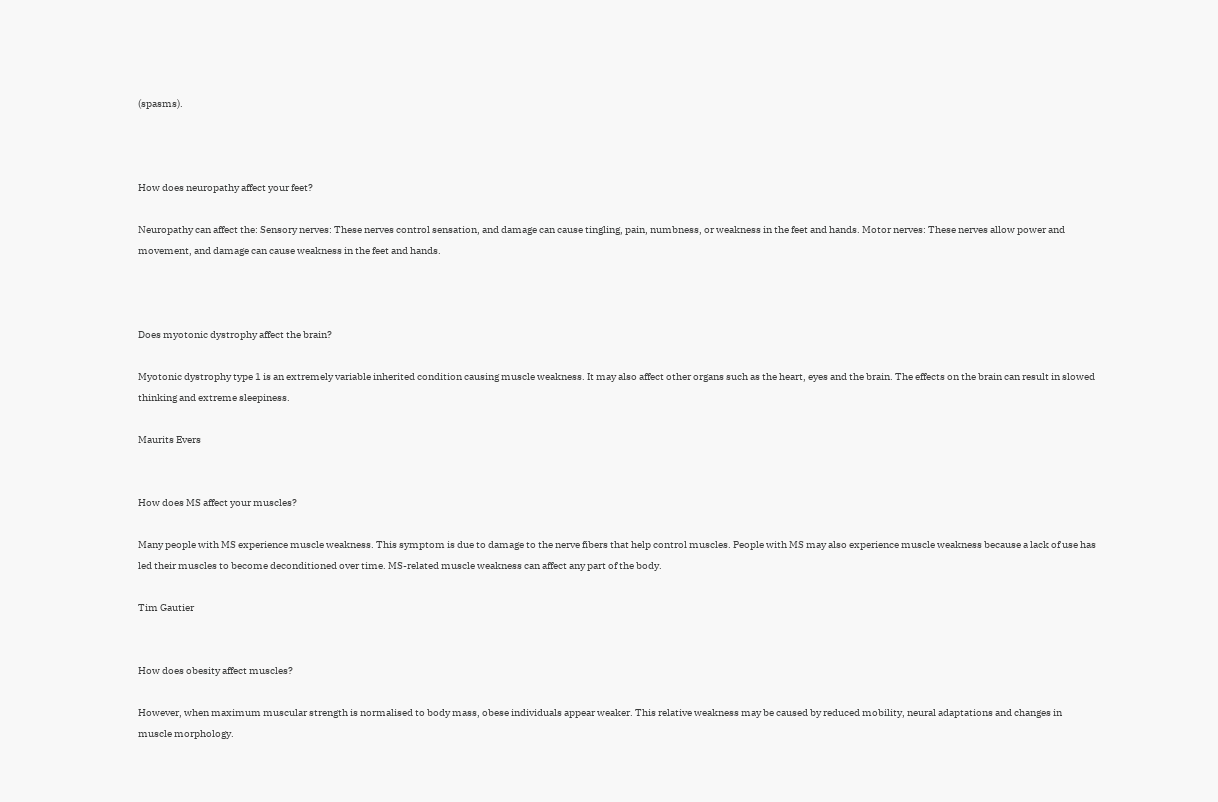(spasms).



How does neuropathy affect your feet?

Neuropathy can affect the: Sensory nerves: These nerves control sensation, and damage can cause tingling, pain, numbness, or weakness in the feet and hands. Motor nerves: These nerves allow power and movement, and damage can cause weakness in the feet and hands.



Does myotonic dystrophy affect the brain?

Myotonic dystrophy type 1 is an extremely variable inherited condition causing muscle weakness. It may also affect other organs such as the heart, eyes and the brain. The effects on the brain can result in slowed thinking and extreme sleepiness.

Maurits Evers


How does MS affect your muscles?

Many people with MS experience muscle weakness. This symptom is due to damage to the nerve fibers that help control muscles. People with MS may also experience muscle weakness because a lack of use has led their muscles to become deconditioned over time. MS-related muscle weakness can affect any part of the body.

Tim Gautier


How does obesity affect muscles?

However, when maximum muscular strength is normalised to body mass, obese individuals appear weaker. This relative weakness may be caused by reduced mobility, neural adaptations and changes in muscle morphology.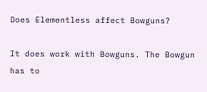Does Elementless affect Bowguns?

It does work with Bowguns. The Bowgun has to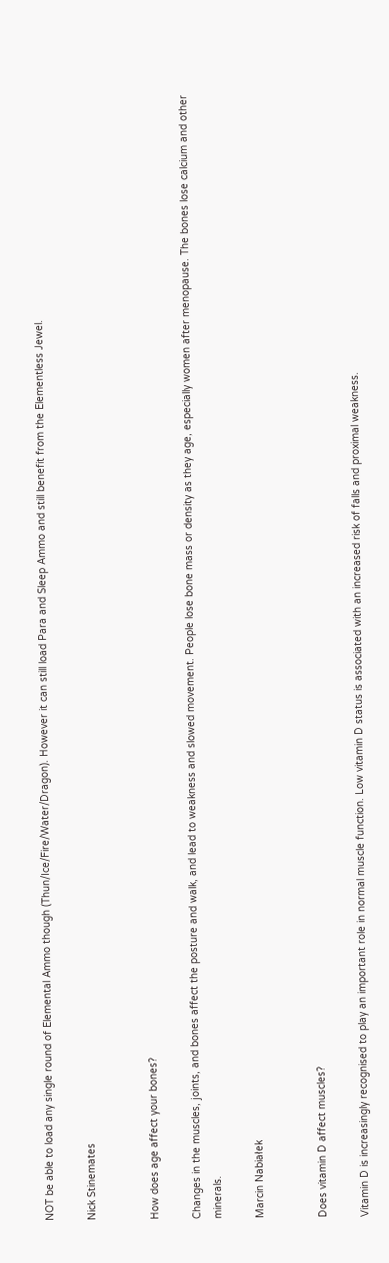NOT be able to load any single round of Elemental Ammo though (Thun/Ice/Fire/Water/Dragon). However it can still load Para and Sleep Ammo and still benefit from the Elementless Jewel.

Nick Stinemates


How does age affect your bones?

Changes in the muscles, joints, and bones affect the posture and walk, and lead to weakness and slowed movement. People lose bone mass or density as they age, especially women after menopause. The bones lose calcium and other minerals.

Marcin Nabiałek


Does vitamin D affect muscles?

Vitamin D is increasingly recognised to play an important role in normal muscle function. Low vitamin D status is associated with an increased risk of falls and proximal weakness.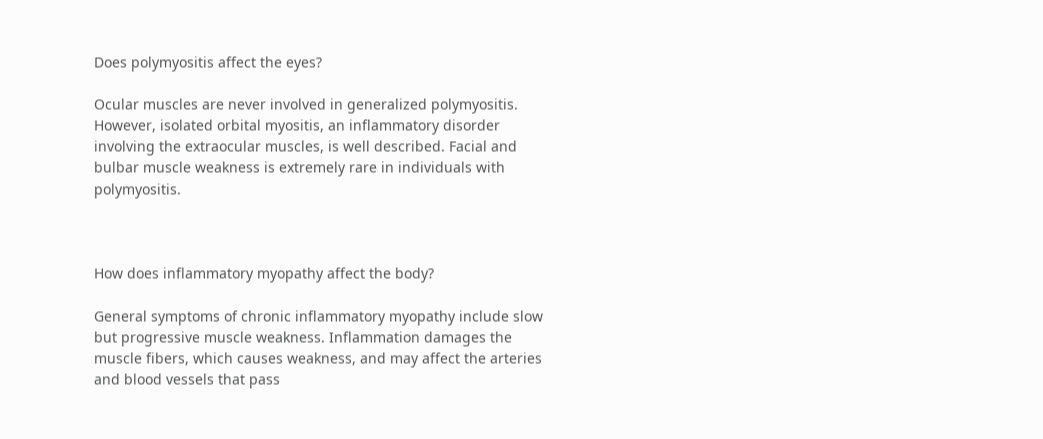Does polymyositis affect the eyes?

Ocular muscles are never involved in generalized polymyositis. However, isolated orbital myositis, an inflammatory disorder involving the extraocular muscles, is well described. Facial and bulbar muscle weakness is extremely rare in individuals with polymyositis.



How does inflammatory myopathy affect the body?

General symptoms of chronic inflammatory myopathy include slow but progressive muscle weakness. Inflammation damages the muscle fibers, which causes weakness, and may affect the arteries and blood vessels that pass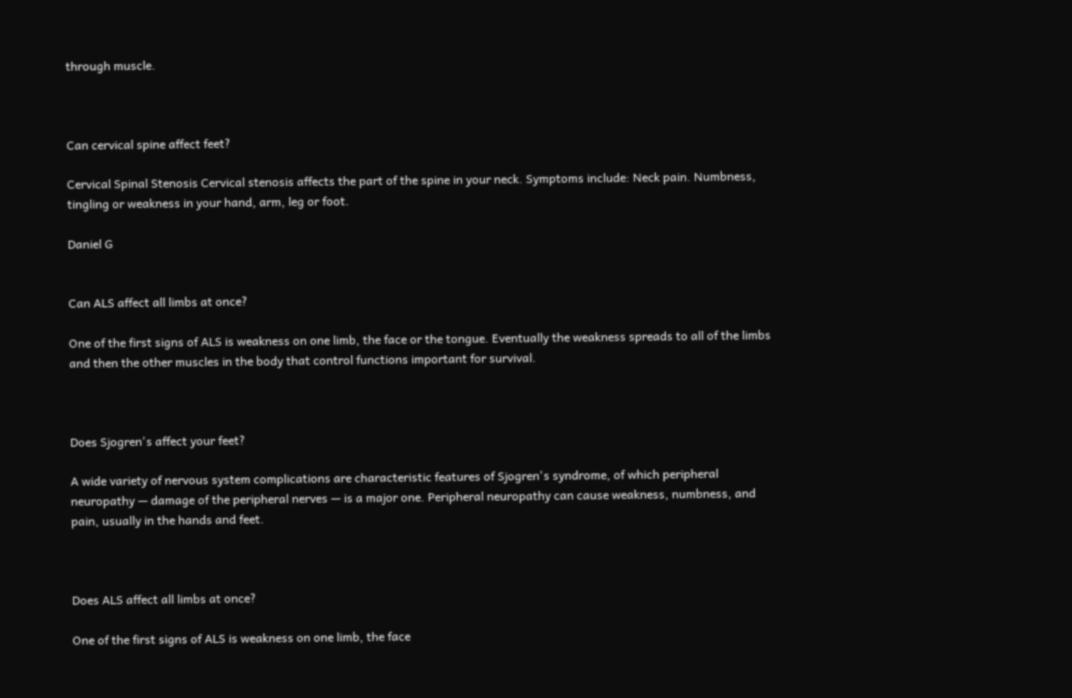through muscle.



Can cervical spine affect feet?

Cervical Spinal Stenosis Cervical stenosis affects the part of the spine in your neck. Symptoms include: Neck pain. Numbness, tingling or weakness in your hand, arm, leg or foot.

Daniel G


Can ALS affect all limbs at once?

One of the first signs of ALS is weakness on one limb, the face or the tongue. Eventually the weakness spreads to all of the limbs and then the other muscles in the body that control functions important for survival.



Does Sjogren's affect your feet?

A wide variety of nervous system complications are characteristic features of Sjogren's syndrome, of which peripheral neuropathy — damage of the peripheral nerves — is a major one. Peripheral neuropathy can cause weakness, numbness, and pain, usually in the hands and feet.



Does ALS affect all limbs at once?

One of the first signs of ALS is weakness on one limb, the face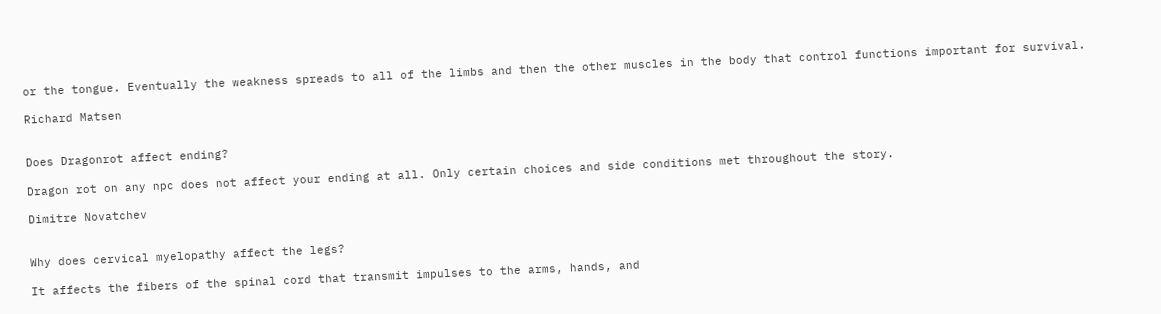or the tongue. Eventually the weakness spreads to all of the limbs and then the other muscles in the body that control functions important for survival.

Richard Matsen


Does Dragonrot affect ending?

Dragon rot on any npc does not affect your ending at all. Only certain choices and side conditions met throughout the story.

Dimitre Novatchev


Why does cervical myelopathy affect the legs?

It affects the fibers of the spinal cord that transmit impulses to the arms, hands, and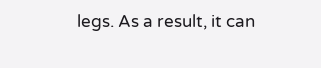legs. As a result, it can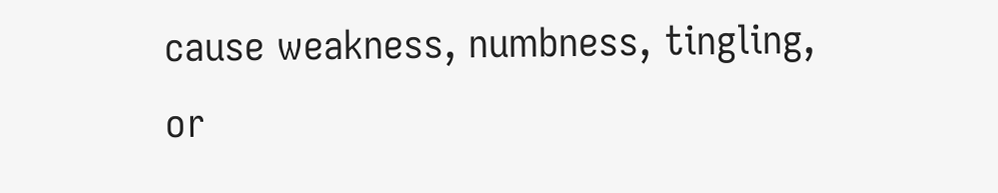cause weakness, numbness, tingling, or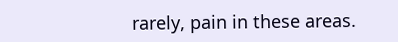rarely, pain in these areas.